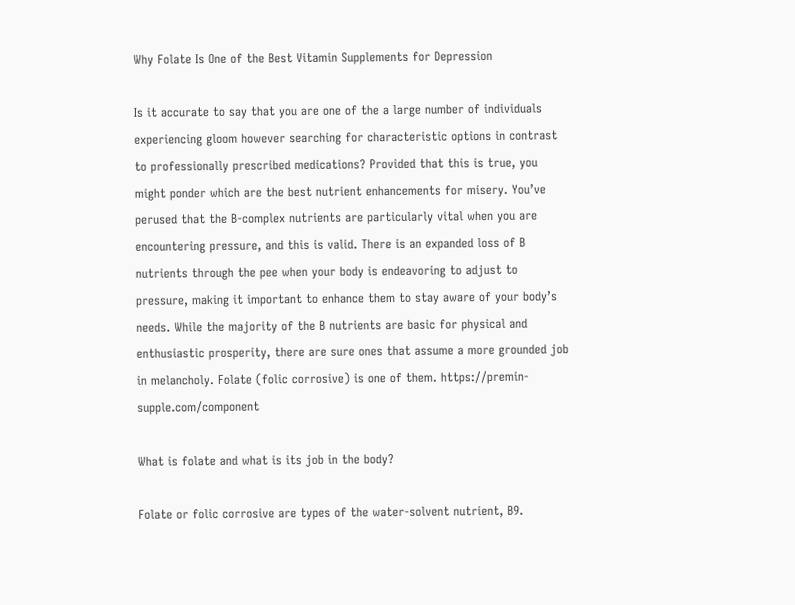Why Folate Is One of the Best Vitamin Supplements for Depression

Is it accurate to say that you are one of the a large number of individuals experiencing gloom however searching for characteristic options in contrast to professionally prescribed medications? Provided that this is true, you might ponder which are the best nutrient enhancements for misery. You’ve perused that the B-complex nutrients are particularly vital when you are encountering pressure, and this is valid. There is an expanded loss of B nutrients through the pee when your body is endeavoring to adjust to pressure, making it important to enhance them to stay aware of your body’s needs. While the majority of the B nutrients are basic for physical and enthusiastic prosperity, there are sure ones that assume a more grounded job in melancholy. Folate (folic corrosive) is one of them. https://premin-supple.com/component

What is folate and what is its job in the body?

Folate or folic corrosive are types of the water-solvent nutrient, B9.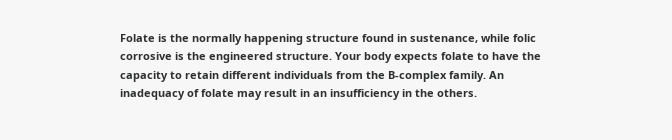Folate is the normally happening structure found in sustenance, while folic corrosive is the engineered structure. Your body expects folate to have the capacity to retain different individuals from the B-complex family. An inadequacy of folate may result in an insufficiency in the others.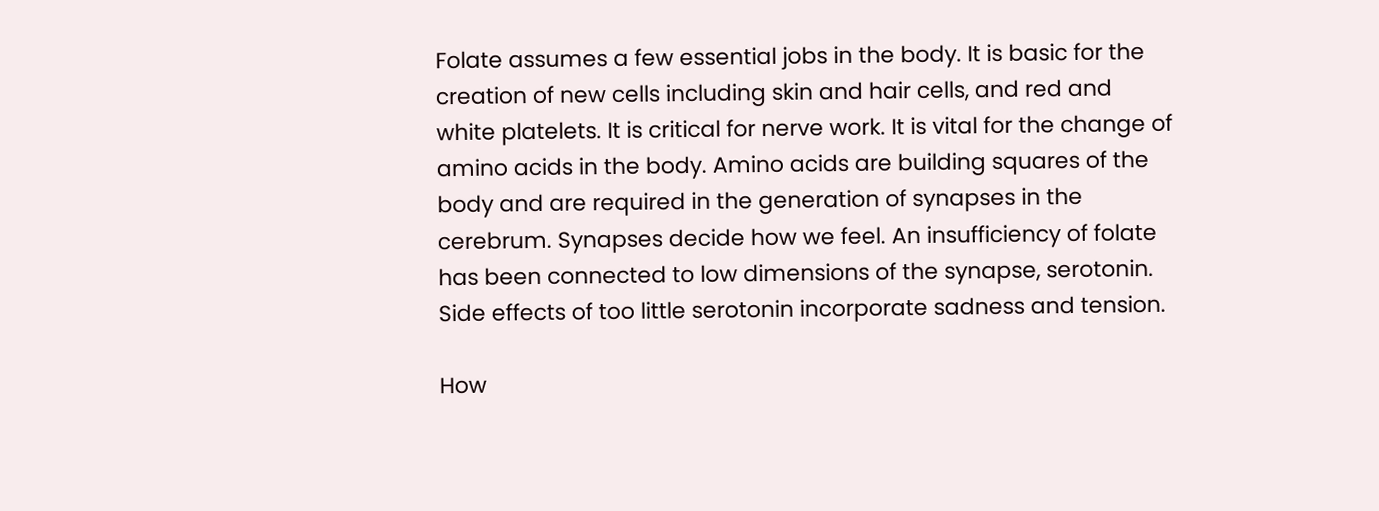Folate assumes a few essential jobs in the body. It is basic for the creation of new cells including skin and hair cells, and red and white platelets. It is critical for nerve work. It is vital for the change of amino acids in the body. Amino acids are building squares of the body and are required in the generation of synapses in the cerebrum. Synapses decide how we feel. An insufficiency of folate has been connected to low dimensions of the synapse, serotonin. Side effects of too little serotonin incorporate sadness and tension.

How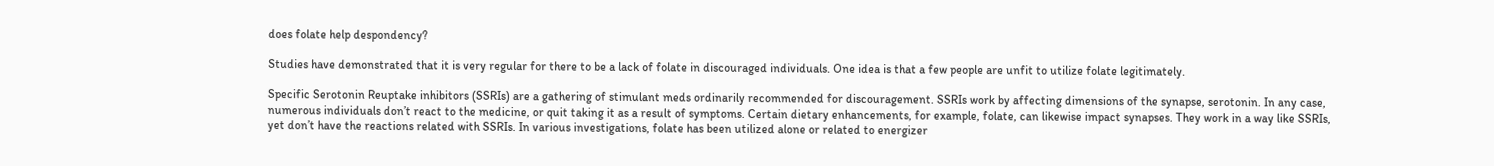does folate help despondency?

Studies have demonstrated that it is very regular for there to be a lack of folate in discouraged individuals. One idea is that a few people are unfit to utilize folate legitimately.

Specific Serotonin Reuptake inhibitors (SSRIs) are a gathering of stimulant meds ordinarily recommended for discouragement. SSRIs work by affecting dimensions of the synapse, serotonin. In any case, numerous individuals don’t react to the medicine, or quit taking it as a result of symptoms. Certain dietary enhancements, for example, folate, can likewise impact synapses. They work in a way like SSRIs, yet don’t have the reactions related with SSRIs. In various investigations, folate has been utilized alone or related to energizer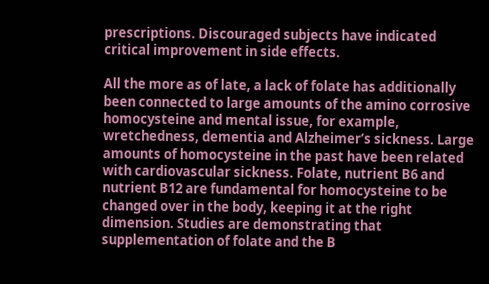prescriptions. Discouraged subjects have indicated critical improvement in side effects.

All the more as of late, a lack of folate has additionally been connected to large amounts of the amino corrosive homocysteine and mental issue, for example, wretchedness, dementia and Alzheimer’s sickness. Large amounts of homocysteine in the past have been related with cardiovascular sickness. Folate, nutrient B6 and nutrient B12 are fundamental for homocysteine to be changed over in the body, keeping it at the right dimension. Studies are demonstrating that supplementation of folate and the B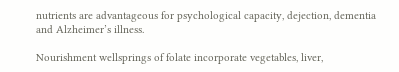nutrients are advantageous for psychological capacity, dejection, dementia and Alzheimer’s illness.

Nourishment wellsprings of folate incorporate vegetables, liver,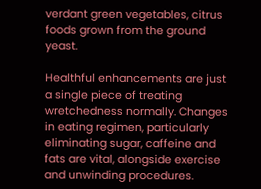verdant green vegetables, citrus foods grown from the ground yeast.

Healthful enhancements are just a single piece of treating wretchedness normally. Changes in eating regimen, particularly eliminating sugar, caffeine and fats are vital, alongside exercise and unwinding procedures.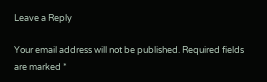Leave a Reply

Your email address will not be published. Required fields are marked *